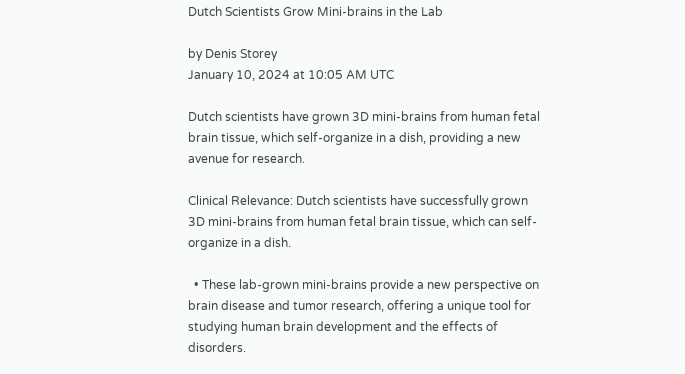Dutch Scientists Grow Mini-brains in the Lab

by Denis Storey
January 10, 2024 at 10:05 AM UTC

Dutch scientists have grown 3D mini-brains from human fetal brain tissue, which self-organize in a dish, providing a new avenue for research.

Clinical Relevance: Dutch scientists have successfully grown 3D mini-brains from human fetal brain tissue, which can self-organize in a dish.

  • These lab-grown mini-brains provide a new perspective on brain disease and tumor research, offering a unique tool for studying human brain development and the effects of disorders.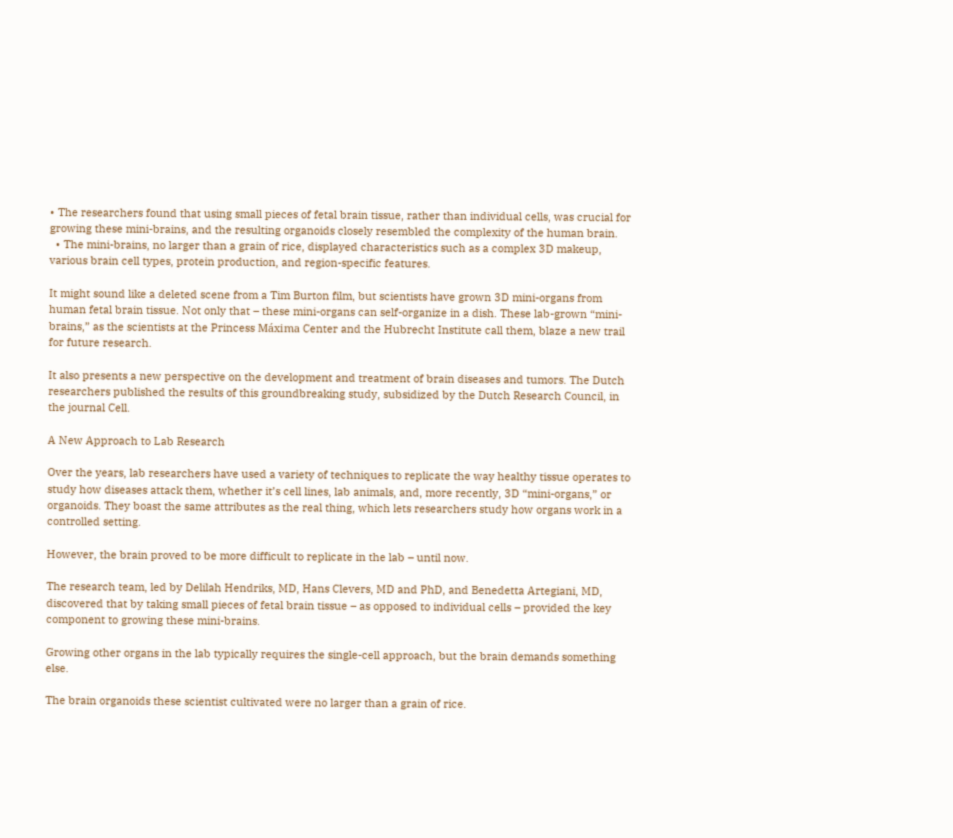• The researchers found that using small pieces of fetal brain tissue, rather than individual cells, was crucial for growing these mini-brains, and the resulting organoids closely resembled the complexity of the human brain.
  • The mini-brains, no larger than a grain of rice, displayed characteristics such as a complex 3D makeup, various brain cell types, protein production, and region-specific features.

It might sound like a deleted scene from a Tim Burton film, but scientists have grown 3D mini-organs from human fetal brain tissue. Not only that – these mini-organs can self-organize in a dish. These lab-grown “mini-brains,” as the scientists at the Princess Máxima Center and the Hubrecht Institute call them, blaze a new trail for future research.

It also presents a new perspective on the development and treatment of brain diseases and tumors. The Dutch researchers published the results of this groundbreaking study, subsidized by the Dutch Research Council, in the journal Cell.

A New Approach to Lab Research

Over the years, lab researchers have used a variety of techniques to replicate the way healthy tissue operates to study how diseases attack them, whether it’s cell lines, lab animals, and, more recently, 3D “mini-organs,” or organoids. They boast the same attributes as the real thing, which lets researchers study how organs work in a controlled setting.

However, the brain proved to be more difficult to replicate in the lab – until now.

The research team, led by Delilah Hendriks, MD, Hans Clevers, MD and PhD, and Benedetta Artegiani, MD, discovered that by taking small pieces of fetal brain tissue – as opposed to individual cells – provided the key component to growing these mini-brains.

Growing other organs in the lab typically requires the single-cell approach, but the brain demands something else.

The brain organoids these scientist cultivated were no larger than a grain of rice.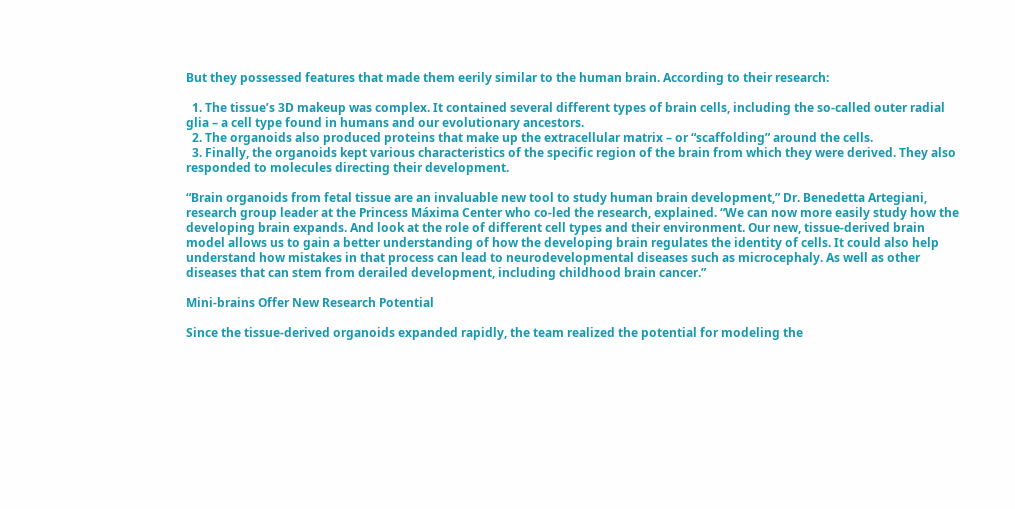But they possessed features that made them eerily similar to the human brain. According to their research:

  1. The tissue’s 3D makeup was complex. It contained several different types of brain cells, including the so-called outer radial glia – a cell type found in humans and our evolutionary ancestors.
  2. The organoids also produced proteins that make up the extracellular matrix – or “scaffolding” around the cells.
  3. Finally, the organoids kept various characteristics of the specific region of the brain from which they were derived. They also responded to molecules directing their development.

“Brain organoids from fetal tissue are an invaluable new tool to study human brain development,” Dr. Benedetta Artegiani, research group leader at the Princess Máxima Center who co-led the research, explained. “We can now more easily study how the developing brain expands. And look at the role of different cell types and their environment. Our new, tissue-derived brain model allows us to gain a better understanding of how the developing brain regulates the identity of cells. It could also help understand how mistakes in that process can lead to neurodevelopmental diseases such as microcephaly. As well as other diseases that can stem from derailed development, including childhood brain cancer.”

Mini-brains Offer New Research Potential

Since the tissue-derived organoids expanded rapidly, the team realized the potential for modeling the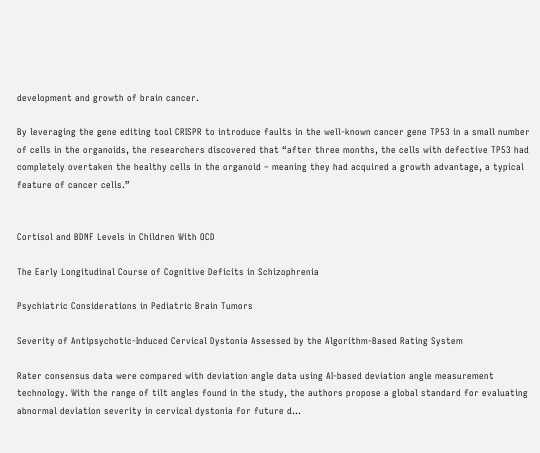development and growth of brain cancer.

By leveraging the gene editing tool CRISPR to introduce faults in the well-known cancer gene TP53 in a small number of cells in the organoids, the researchers discovered that “after three months, the cells with defective TP53 had completely overtaken the healthy cells in the organoid – meaning they had acquired a growth advantage, a typical feature of cancer cells.”


Cortisol and BDNF Levels in Children With OCD

The Early Longitudinal Course of Cognitive Deficits in Schizophrenia

Psychiatric Considerations in Pediatric Brain Tumors

Severity of Antipsychotic-Induced Cervical Dystonia Assessed by the Algorithm-Based Rating System

Rater consensus data were compared with deviation angle data using AI-based deviation angle measurement technology. With the range of tilt angles found in the study, the authors propose a global standard for evaluating abnormal deviation severity in cervical dystonia for future d...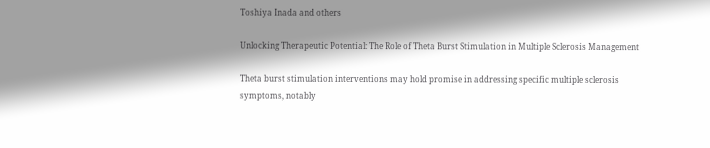Toshiya Inada and others

Unlocking Therapeutic Potential: The Role of Theta Burst Stimulation in Multiple Sclerosis Management

Theta burst stimulation interventions may hold promise in addressing specific multiple sclerosis symptoms, notably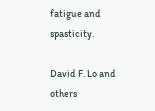fatigue and spasticity.

David F. Lo and others